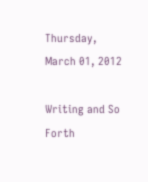Thursday, March 01, 2012

Writing and So Forth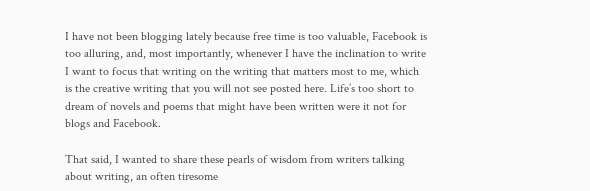I have not been blogging lately because free time is too valuable, Facebook is too alluring, and, most importantly, whenever I have the inclination to write I want to focus that writing on the writing that matters most to me, which is the creative writing that you will not see posted here. Life’s too short to dream of novels and poems that might have been written were it not for blogs and Facebook.

That said, I wanted to share these pearls of wisdom from writers talking about writing, an often tiresome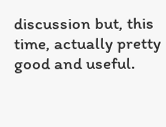discussion but, this time, actually pretty good and useful.